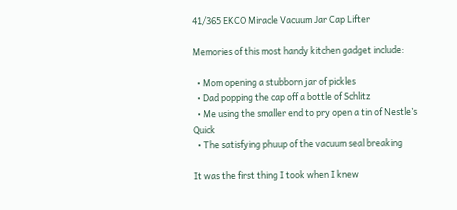41/365 EKCO Miracle Vacuum Jar Cap Lifter

Memories of this most handy kitchen gadget include:

  • Mom opening a stubborn jar of pickles
  • Dad popping the cap off a bottle of Schlitz
  • Me using the smaller end to pry open a tin of Nestle’s Quick
  • The satisfying phuup of the vacuum seal breaking

It was the first thing I took when I knew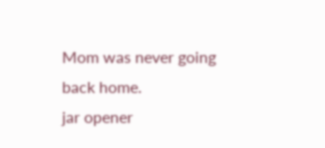Mom was never going back home.
jar opener